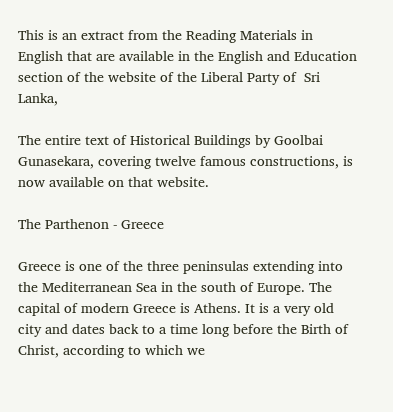This is an extract from the Reading Materials in English that are available in the English and Education section of the website of the Liberal Party of  Sri Lanka,

The entire text of Historical Buildings by Goolbai Gunasekara, covering twelve famous constructions, is now available on that website.

The Parthenon - Greece

Greece is one of the three peninsulas extending into the Mediterranean Sea in the south of Europe. The capital of modern Greece is Athens. It is a very old city and dates back to a time long before the Birth of Christ, according to which we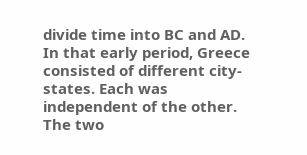divide time into BC and AD. In that early period, Greece consisted of different city-states. Each was independent of the other. The two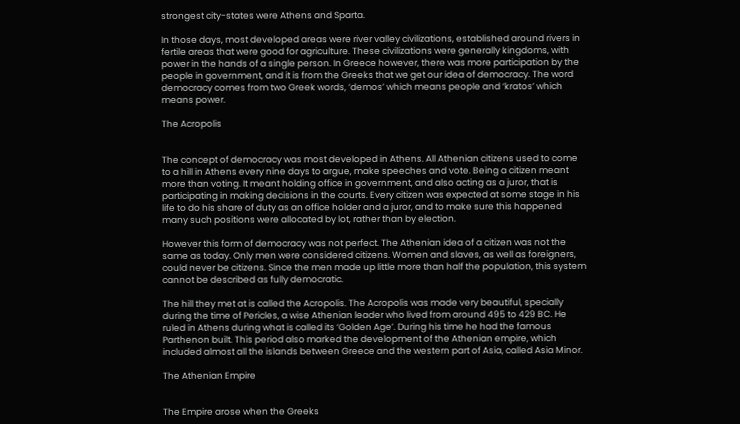strongest city-states were Athens and Sparta.

In those days, most developed areas were river valley civilizations, established around rivers in fertile areas that were good for agriculture. These civilizations were generally kingdoms, with power in the hands of a single person. In Greece however, there was more participation by the people in government, and it is from the Greeks that we get our idea of democracy. The word democracy comes from two Greek words, ‘demos’ which means people and ‘kratos’ which means power.

The Acropolis


The concept of democracy was most developed in Athens. All Athenian citizens used to come to a hill in Athens every nine days to argue, make speeches and vote. Being a citizen meant more than voting. It meant holding office in government, and also acting as a juror, that is participating in making decisions in the courts. Every citizen was expected at some stage in his life to do his share of duty as an office holder and a juror, and to make sure this happened many such positions were allocated by lot, rather than by election.

However this form of democracy was not perfect. The Athenian idea of a citizen was not the same as today. Only men were considered citizens. Women and slaves, as well as foreigners, could never be citizens. Since the men made up little more than half the population, this system cannot be described as fully democratic.

The hill they met at is called the Acropolis. The Acropolis was made very beautiful, specially during the time of Pericles, a wise Athenian leader who lived from around 495 to 429 BC. He ruled in Athens during what is called its ‘Golden Age’. During his time he had the famous Parthenon built. This period also marked the development of the Athenian empire, which included almost all the islands between Greece and the western part of Asia, called Asia Minor.

The Athenian Empire


The Empire arose when the Greeks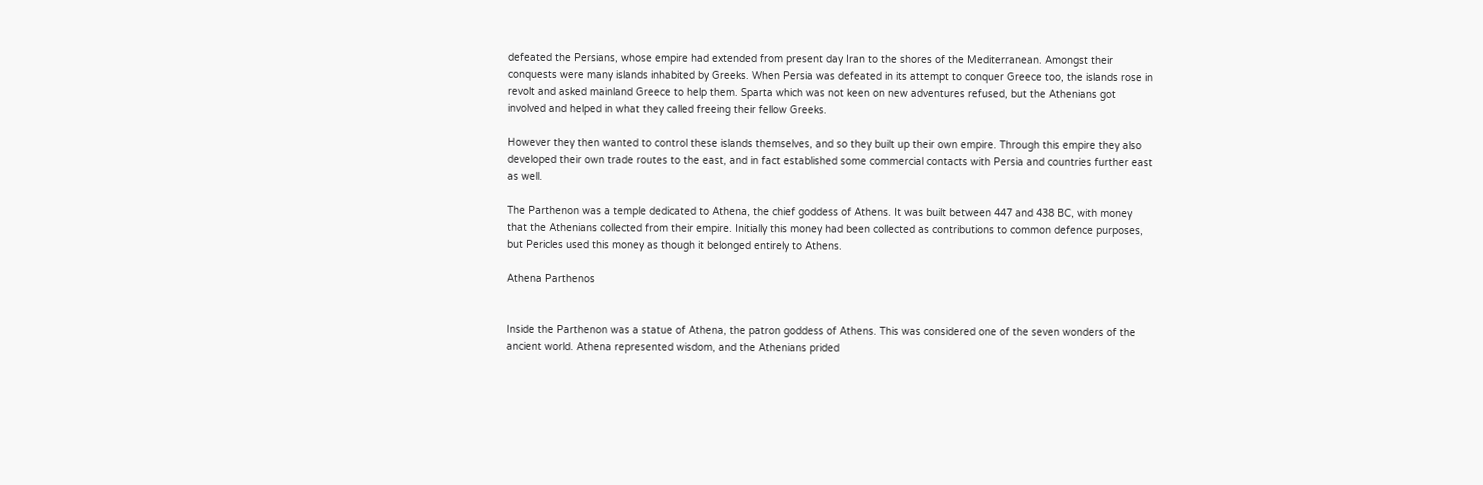defeated the Persians, whose empire had extended from present day Iran to the shores of the Mediterranean. Amongst their conquests were many islands inhabited by Greeks. When Persia was defeated in its attempt to conquer Greece too, the islands rose in revolt and asked mainland Greece to help them. Sparta which was not keen on new adventures refused, but the Athenians got involved and helped in what they called freeing their fellow Greeks.

However they then wanted to control these islands themselves, and so they built up their own empire. Through this empire they also developed their own trade routes to the east, and in fact established some commercial contacts with Persia and countries further east as well.

The Parthenon was a temple dedicated to Athena, the chief goddess of Athens. It was built between 447 and 438 BC, with money that the Athenians collected from their empire. Initially this money had been collected as contributions to common defence purposes, but Pericles used this money as though it belonged entirely to Athens.

Athena Parthenos


Inside the Parthenon was a statue of Athena, the patron goddess of Athens. This was considered one of the seven wonders of the ancient world. Athena represented wisdom, and the Athenians prided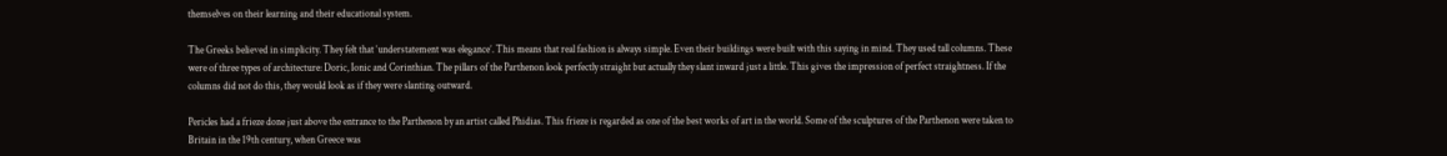themselves on their learning and their educational system.

The Greeks believed in simplicity. They felt that ‘understatement was elegance’. This means that real fashion is always simple. Even their buildings were built with this saying in mind. They used tall columns. These were of three types of architecture: Doric, Ionic and Corinthian. The pillars of the Parthenon look perfectly straight but actually they slant inward just a little. This gives the impression of perfect straightness. If the columns did not do this, they would look as if they were slanting outward.

Pericles had a frieze done just above the entrance to the Parthenon by an artist called Phidias. This frieze is regarded as one of the best works of art in the world. Some of the sculptures of the Parthenon were taken to Britain in the 19th century, when Greece was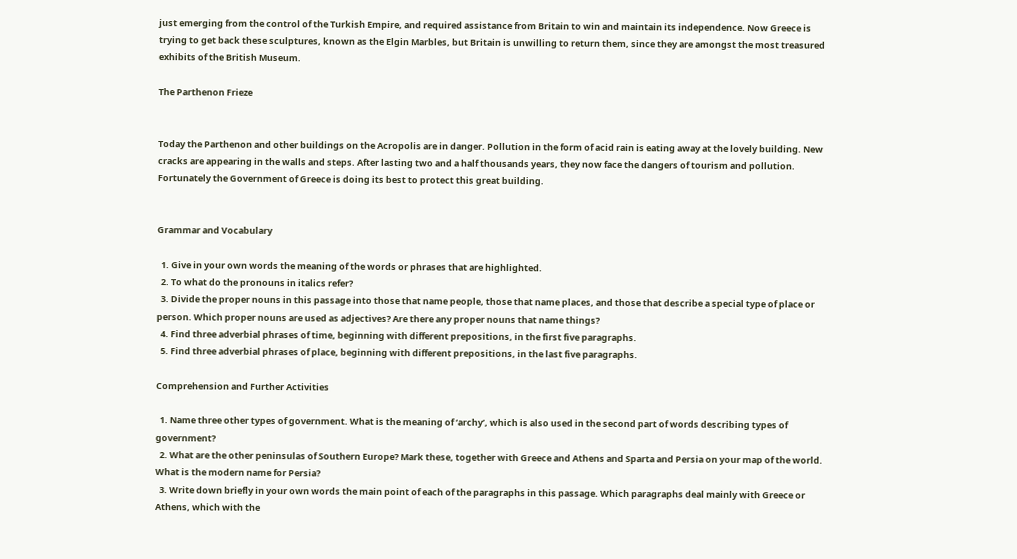just emerging from the control of the Turkish Empire, and required assistance from Britain to win and maintain its independence. Now Greece is trying to get back these sculptures, known as the Elgin Marbles, but Britain is unwilling to return them, since they are amongst the most treasured exhibits of the British Museum.

The Parthenon Frieze


Today the Parthenon and other buildings on the Acropolis are in danger. Pollution in the form of acid rain is eating away at the lovely building. New cracks are appearing in the walls and steps. After lasting two and a half thousands years, they now face the dangers of tourism and pollution. Fortunately the Government of Greece is doing its best to protect this great building.


Grammar and Vocabulary

  1. Give in your own words the meaning of the words or phrases that are highlighted.
  2. To what do the pronouns in italics refer?
  3. Divide the proper nouns in this passage into those that name people, those that name places, and those that describe a special type of place or person. Which proper nouns are used as adjectives? Are there any proper nouns that name things?
  4. Find three adverbial phrases of time, beginning with different prepositions, in the first five paragraphs.
  5. Find three adverbial phrases of place, beginning with different prepositions, in the last five paragraphs.

Comprehension and Further Activities

  1. Name three other types of government. What is the meaning of ‘archy’, which is also used in the second part of words describing types of government?
  2. What are the other peninsulas of Southern Europe? Mark these, together with Greece and Athens and Sparta and Persia on your map of the world. What is the modern name for Persia?
  3. Write down briefly in your own words the main point of each of the paragraphs in this passage. Which paragraphs deal mainly with Greece or Athens, which with the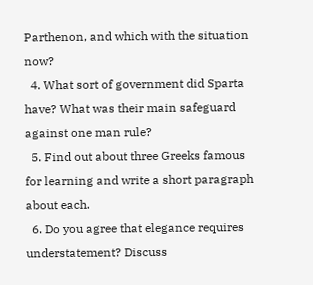Parthenon, and which with the situation now?
  4. What sort of government did Sparta have? What was their main safeguard against one man rule?
  5. Find out about three Greeks famous for learning and write a short paragraph about each.
  6. Do you agree that elegance requires understatement? Discuss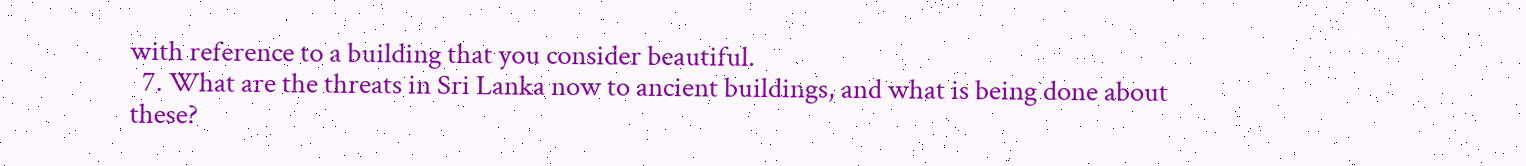with reference to a building that you consider beautiful.
  7. What are the threats in Sri Lanka now to ancient buildings, and what is being done about these?